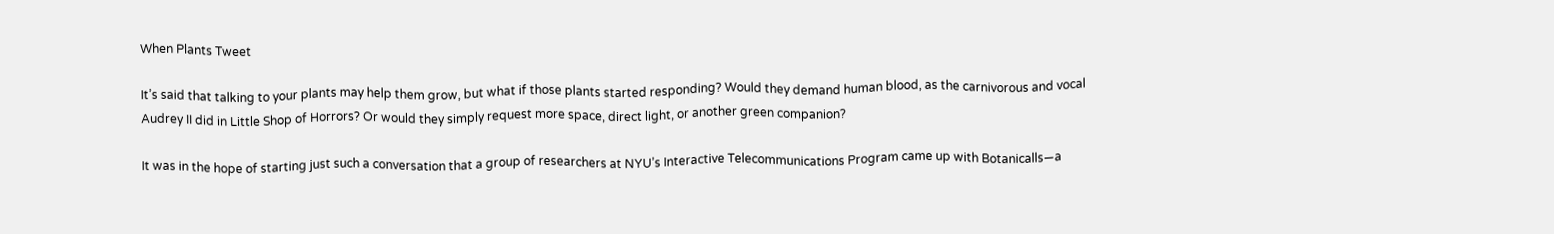When Plants Tweet

It’s said that talking to your plants may help them grow, but what if those plants started responding? Would they demand human blood, as the carnivorous and vocal Audrey II did in Little Shop of Horrors? Or would they simply request more space, direct light, or another green companion?

It was in the hope of starting just such a conversation that a group of researchers at NYU’s Interactive Telecommunications Program came up with Botanicalls—a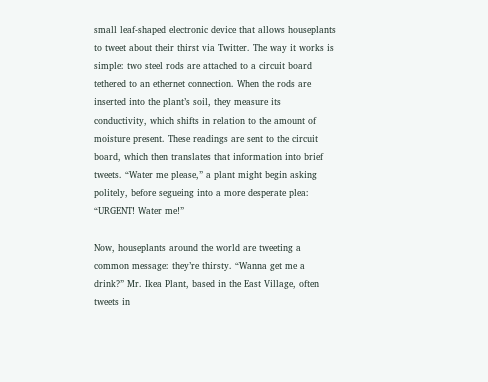small leaf-shaped electronic device that allows houseplants to tweet about their thirst via Twitter. The way it works is simple: two steel rods are attached to a circuit board tethered to an ethernet connection. When the rods are inserted into the plant’s soil, they measure its conductivity, which shifts in relation to the amount of moisture present. These readings are sent to the circuit board, which then translates that information into brief tweets. “Water me please,” a plant might begin asking politely, before segueing into a more desperate plea: “URGENT! Water me!”

Now, houseplants around the world are tweeting a common message: they’re thirsty. “Wanna get me a drink?” Mr. Ikea Plant, based in the East Village, often tweets in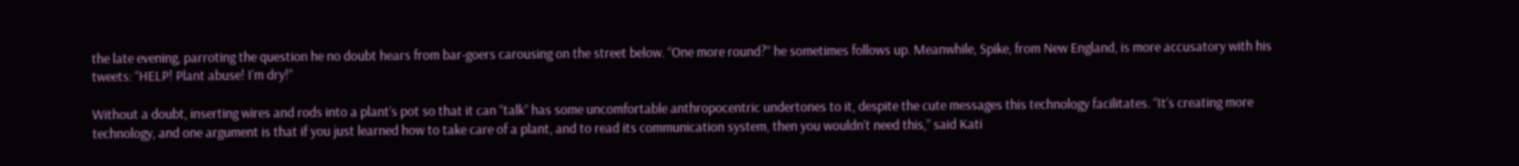the late evening, parroting the question he no doubt hears from bar-goers carousing on the street below. “One more round?” he sometimes follows up. Meanwhile, Spike, from New England, is more accusatory with his tweets: “HELP! Plant abuse! I’m dry!”

Without a doubt, inserting wires and rods into a plant’s pot so that it can “talk” has some uncomfortable anthropocentric undertones to it, despite the cute messages this technology facilitates. “It’s creating more technology, and one argument is that if you just learned how to take care of a plant, and to read its communication system, then you wouldn’t need this,” said Kati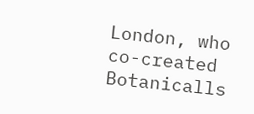London, who co-created Botanicalls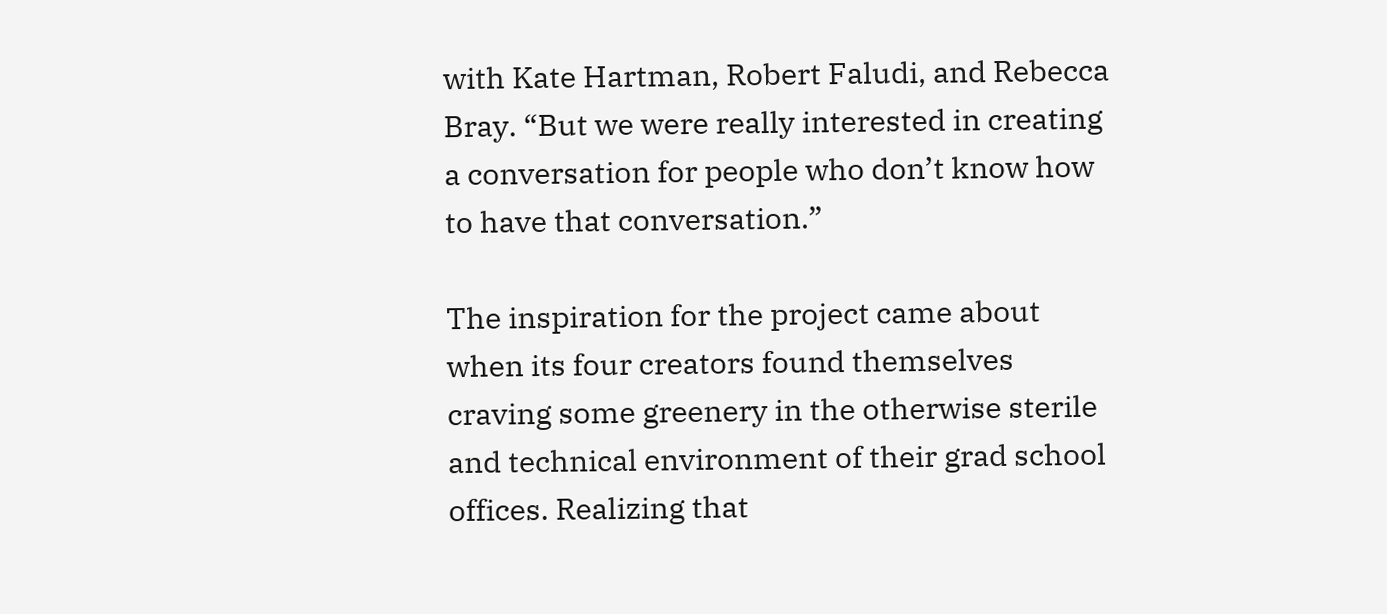with Kate Hartman, Robert Faludi, and Rebecca Bray. “But we were really interested in creating a conversation for people who don’t know how to have that conversation.”

The inspiration for the project came about when its four creators found themselves craving some greenery in the otherwise sterile and technical environment of their grad school offices. Realizing that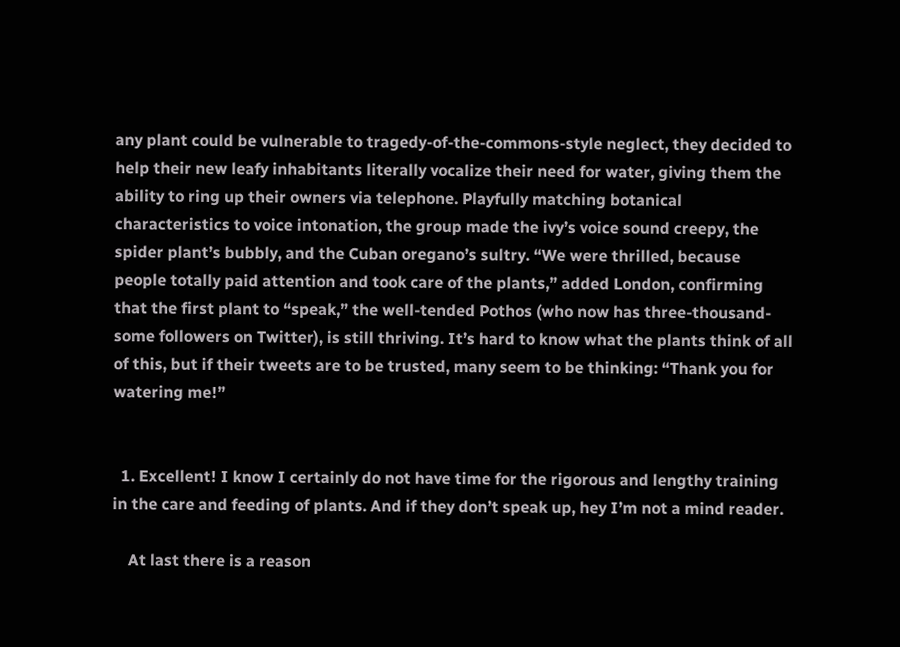any plant could be vulnerable to tragedy-of-the-commons-style neglect, they decided to help their new leafy inhabitants literally vocalize their need for water, giving them the ability to ring up their owners via telephone. Playfully matching botanical characteristics to voice intonation, the group made the ivy’s voice sound creepy, the spider plant’s bubbly, and the Cuban oregano’s sultry. “We were thrilled, because people totally paid attention and took care of the plants,” added London, confirming that the first plant to “speak,” the well-tended Pothos (who now has three-thousand-some followers on Twitter), is still thriving. It’s hard to know what the plants think of all of this, but if their tweets are to be trusted, many seem to be thinking: “Thank you for watering me!”


  1. Excellent! I know I certainly do not have time for the rigorous and lengthy training in the care and feeding of plants. And if they don’t speak up, hey I’m not a mind reader.

    At last there is a reason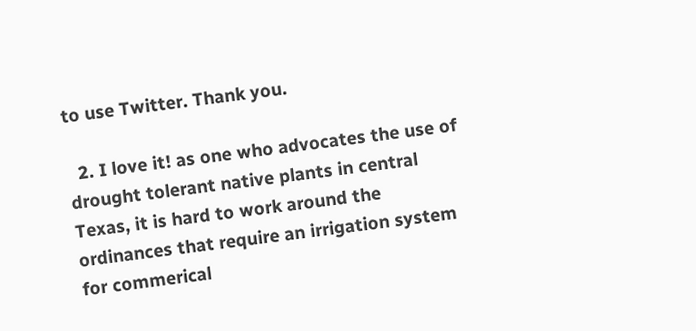to use Twitter. Thank you.

  2. I love it! as one who advocates the use of drought tolerant native plants in central Texas, it is hard to work around the ordinances that require an irrigation system for commerical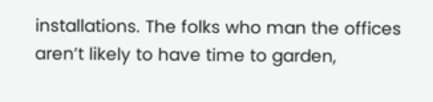installations. The folks who man the offices aren’t likely to have time to garden,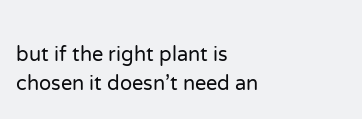but if the right plant is chosen it doesn’t need an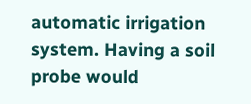automatic irrigation system. Having a soil probe would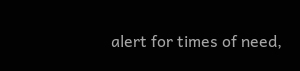alert for times of need,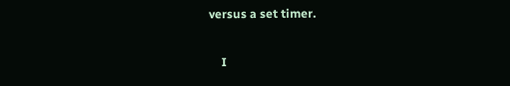versus a set timer.

    I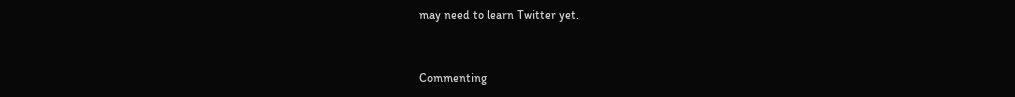may need to learn Twitter yet.


Commenting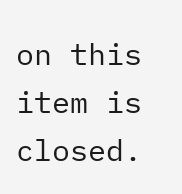on this item is closed.